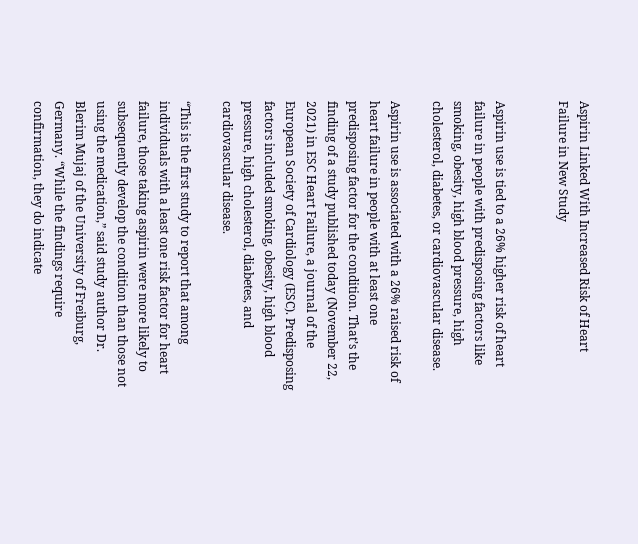Aspirin Linked With Increased Risk of Heart Failure in New Study


Aspirin use is tied to a 26% higher risk of heart failure in people with predisposing factors like smoking, obesity, high blood pressure, high cholesterol, diabetes, or cardiovascular disease.

Aspirin use is associated with a 26% raised risk of heart failure in people with at least one predisposing factor for the condition. That’s the finding of a study published today (November 22, 2021) in ESC Heart Failure, a journal of the European Society of Cardiology (ESC). Predisposing factors included smoking, obesity, high blood pressure, high cholesterol, diabetes, and cardiovascular disease.

“This is the first study to report that among individuals with a least one risk factor for heart failure, those taking aspirin were more likely to subsequently develop the condition than those not using the medication,” said study author Dr. Blerim Mujaj of the University of Freiburg, Germany. “While the findings require confirmation, they do indicate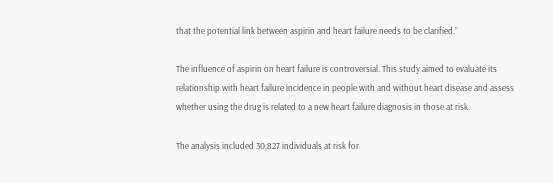that the potential link between aspirin and heart failure needs to be clarified.”

The influence of aspirin on heart failure is controversial. This study aimed to evaluate its relationship with heart failure incidence in people with and without heart disease and assess whether using the drug is related to a new heart failure diagnosis in those at risk.

The analysis included 30,827 individuals at risk for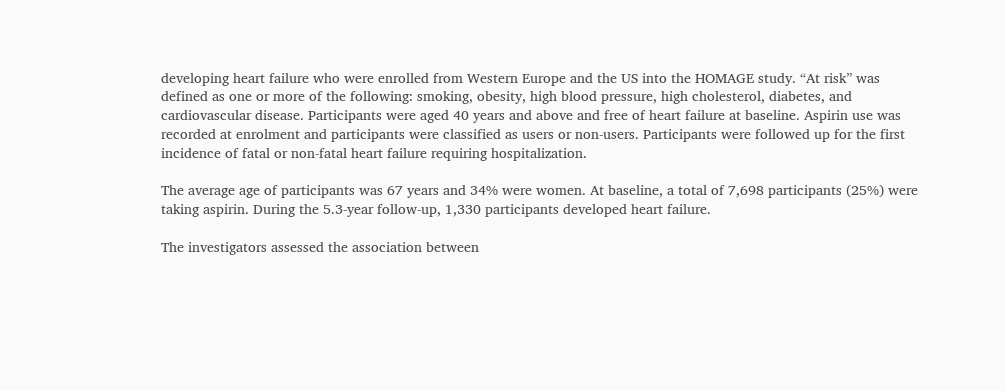developing heart failure who were enrolled from Western Europe and the US into the HOMAGE study. “At risk” was defined as one or more of the following: smoking, obesity, high blood pressure, high cholesterol, diabetes, and cardiovascular disease. Participants were aged 40 years and above and free of heart failure at baseline. Aspirin use was recorded at enrolment and participants were classified as users or non-users. Participants were followed up for the first incidence of fatal or non-fatal heart failure requiring hospitalization.

The average age of participants was 67 years and 34% were women. At baseline, a total of 7,698 participants (25%) were taking aspirin. During the 5.3-year follow-up, 1,330 participants developed heart failure.

The investigators assessed the association between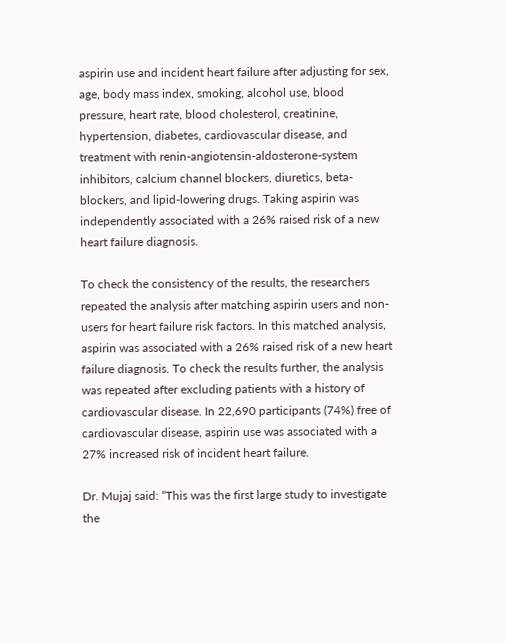aspirin use and incident heart failure after adjusting for sex, age, body mass index, smoking, alcohol use, blood pressure, heart rate, blood cholesterol, creatinine, hypertension, diabetes, cardiovascular disease, and treatment with renin-angiotensin-aldosterone-system inhibitors, calcium channel blockers, diuretics, beta-blockers, and lipid-lowering drugs. Taking aspirin was independently associated with a 26% raised risk of a new heart failure diagnosis.

To check the consistency of the results, the researchers repeated the analysis after matching aspirin users and non-users for heart failure risk factors. In this matched analysis, aspirin was associated with a 26% raised risk of a new heart failure diagnosis. To check the results further, the analysis was repeated after excluding patients with a history of cardiovascular disease. In 22,690 participants (74%) free of cardiovascular disease, aspirin use was associated with a 27% increased risk of incident heart failure.

Dr. Mujaj said: “This was the first large study to investigate the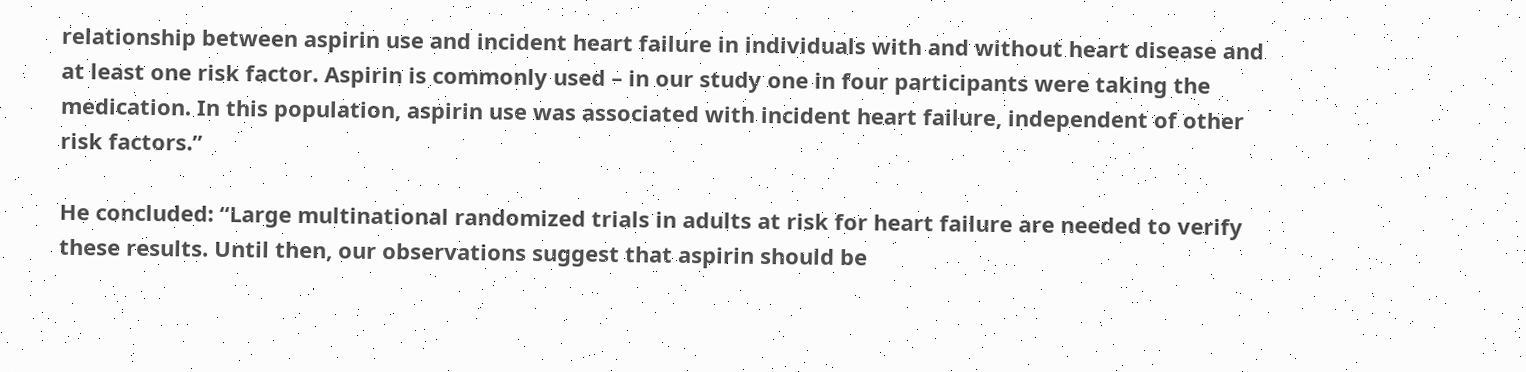relationship between aspirin use and incident heart failure in individuals with and without heart disease and at least one risk factor. Aspirin is commonly used – in our study one in four participants were taking the medication. In this population, aspirin use was associated with incident heart failure, independent of other risk factors.”

He concluded: “Large multinational randomized trials in adults at risk for heart failure are needed to verify these results. Until then, our observations suggest that aspirin should be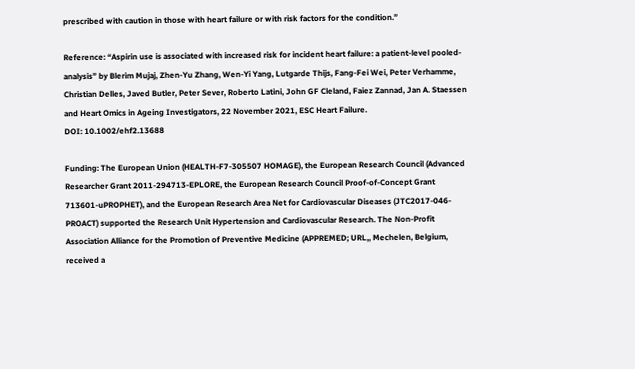prescribed with caution in those with heart failure or with risk factors for the condition.”

Reference: “Aspirin use is associated with increased risk for incident heart failure: a patient-level pooled-analysis” by Blerim Mujaj, Zhen-Yu Zhang, Wen-Yi Yang, Lutgarde Thijs, Fang-Fei Wei, Peter Verhamme, Christian Delles, Javed Butler, Peter Sever, Roberto Latini, John GF Cleland, Faiez Zannad, Jan A. Staessen and Heart Omics in Ageing Investigators, 22 November 2021, ESC Heart Failure.
DOI: 10.1002/ehf2.13688

Funding: The European Union (HEALTH-F7-305507 HOMAGE), the European Research Council (Advanced Researcher Grant 2011-294713-EPLORE, the European Research Council Proof-of-Concept Grant 713601-uPROPHET), and the European Research Area Net for Cardiovascular Diseases (JTC2017-046-PROACT) supported the Research Unit Hypertension and Cardiovascular Research. The Non-Profit Association Alliance for the Promotion of Preventive Medicine (APPREMED; URL,, Mechelen, Belgium, received a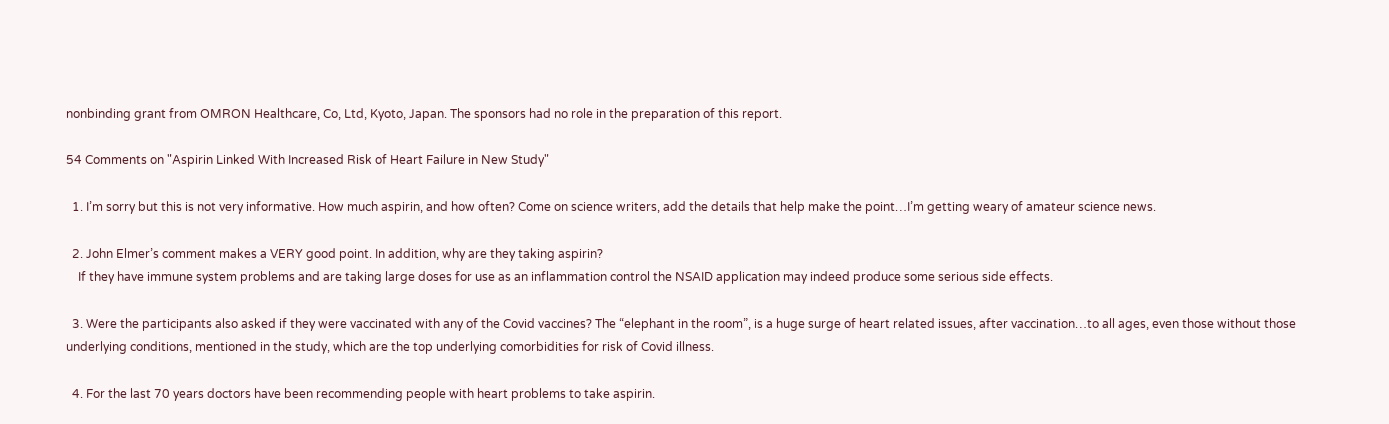nonbinding grant from OMRON Healthcare, Co, Ltd, Kyoto, Japan. The sponsors had no role in the preparation of this report.

54 Comments on "Aspirin Linked With Increased Risk of Heart Failure in New Study"

  1. I’m sorry but this is not very informative. How much aspirin, and how often? Come on science writers, add the details that help make the point…I’m getting weary of amateur science news.

  2. John Elmer’s comment makes a VERY good point. In addition, why are they taking aspirin?
    If they have immune system problems and are taking large doses for use as an inflammation control the NSAID application may indeed produce some serious side effects.

  3. Were the participants also asked if they were vaccinated with any of the Covid vaccines? The “elephant in the room”, is a huge surge of heart related issues, after vaccination…to all ages, even those without those underlying conditions, mentioned in the study, which are the top underlying comorbidities for risk of Covid illness.

  4. For the last 70 years doctors have been recommending people with heart problems to take aspirin.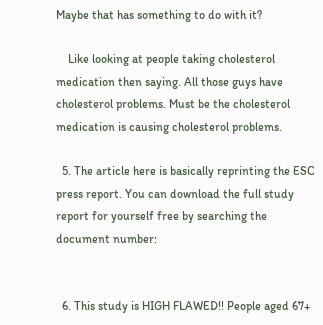Maybe that has something to do with it?

    Like looking at people taking cholesterol medication then saying. All those guys have cholesterol problems. Must be the cholesterol medication is causing cholesterol problems.

  5. The article here is basically reprinting the ESC press report. You can download the full study report for yourself free by searching the document number:


  6. This study is HIGH FLAWED!! People aged 67+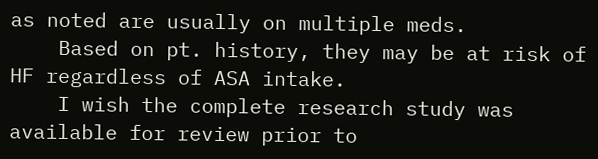as noted are usually on multiple meds.
    Based on pt. history, they may be at risk of HF regardless of ASA intake.
    I wish the complete research study was available for review prior to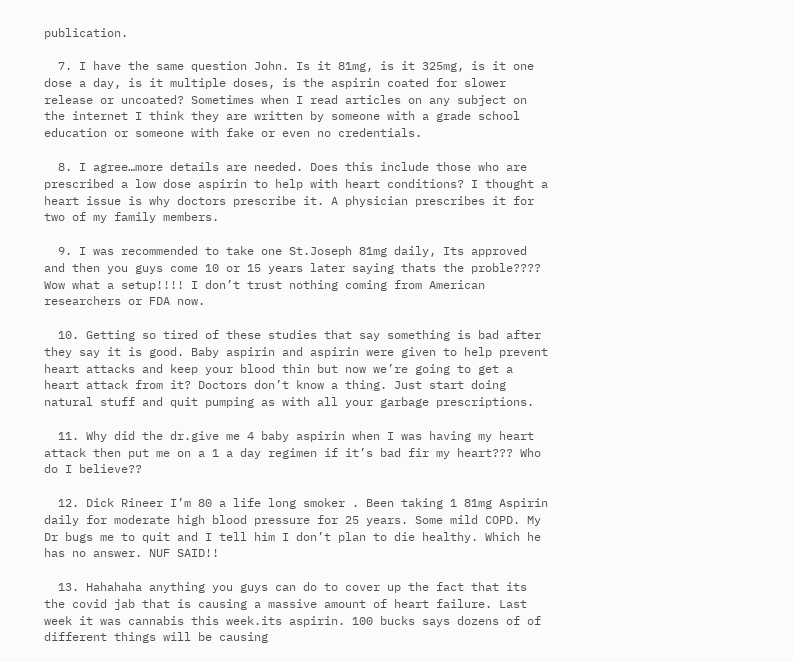publication.

  7. I have the same question John. Is it 81mg, is it 325mg, is it one dose a day, is it multiple doses, is the aspirin coated for slower release or uncoated? Sometimes when I read articles on any subject on the internet I think they are written by someone with a grade school education or someone with fake or even no credentials.

  8. I agree…more details are needed. Does this include those who are prescribed a low dose aspirin to help with heart conditions? I thought a heart issue is why doctors prescribe it. A physician prescribes it for two of my family members.

  9. I was recommended to take one St.Joseph 81mg daily, Its approved and then you guys come 10 or 15 years later saying thats the proble???? Wow what a setup!!!! I don’t trust nothing coming from American researchers or FDA now.

  10. Getting so tired of these studies that say something is bad after they say it is good. Baby aspirin and aspirin were given to help prevent heart attacks and keep your blood thin but now we’re going to get a heart attack from it? Doctors don’t know a thing. Just start doing natural stuff and quit pumping as with all your garbage prescriptions.

  11. Why did the dr.give me 4 baby aspirin when I was having my heart attack then put me on a 1 a day regimen if it’s bad fir my heart??? Who do I believe??

  12. Dick Rineer I’m 80 a life long smoker . Been taking 1 81mg Aspirin daily for moderate high blood pressure for 25 years. Some mild COPD. My Dr bugs me to quit and I tell him I don’t plan to die healthy. Which he has no answer. NUF SAID!!

  13. Hahahaha anything you guys can do to cover up the fact that its the covid jab that is causing a massive amount of heart failure. Last week it was cannabis this week.its aspirin. 100 bucks says dozens of of different things will be causing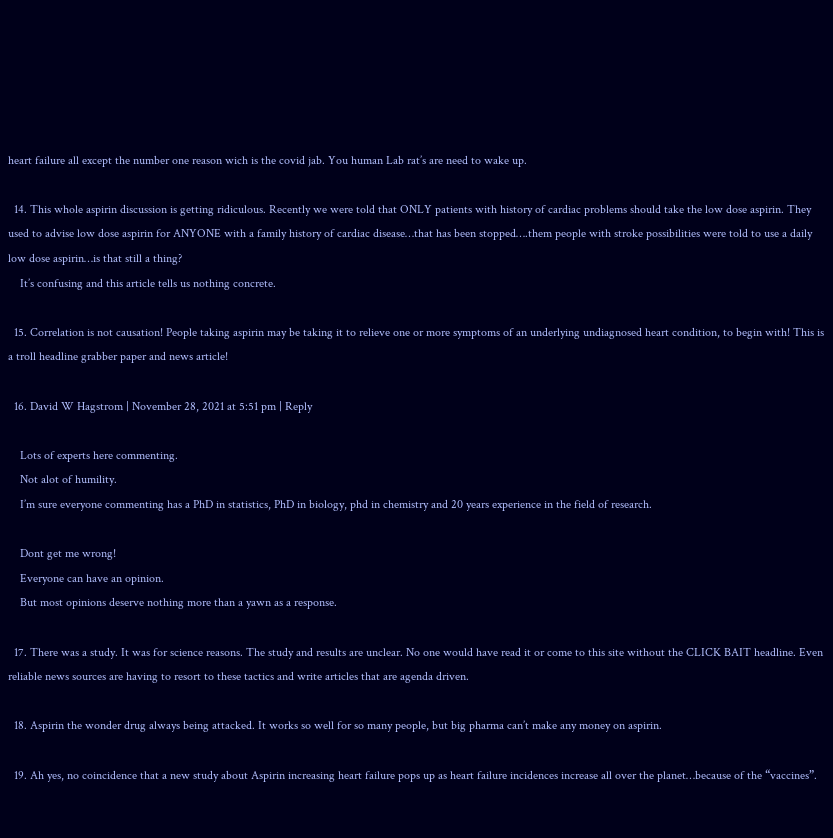heart failure all except the number one reason wich is the covid jab. You human Lab rat’s are need to wake up.

  14. This whole aspirin discussion is getting ridiculous. Recently we were told that ONLY patients with history of cardiac problems should take the low dose aspirin. They used to advise low dose aspirin for ANYONE with a family history of cardiac disease…that has been stopped….them people with stroke possibilities were told to use a daily low dose aspirin…is that still a thing?
    It’s confusing and this article tells us nothing concrete.

  15. Correlation is not causation! People taking aspirin may be taking it to relieve one or more symptoms of an underlying undiagnosed heart condition, to begin with! This is a troll headline grabber paper and news article!

  16. David W Hagstrom | November 28, 2021 at 5:51 pm | Reply

    Lots of experts here commenting.
    Not alot of humility.
    I’m sure everyone commenting has a PhD in statistics, PhD in biology, phd in chemistry and 20 years experience in the field of research.

    Dont get me wrong!
    Everyone can have an opinion.
    But most opinions deserve nothing more than a yawn as a response.

  17. There was a study. It was for science reasons. The study and results are unclear. No one would have read it or come to this site without the CLICK BAIT headline. Even reliable news sources are having to resort to these tactics and write articles that are agenda driven.

  18. Aspirin the wonder drug always being attacked. It works so well for so many people, but big pharma can’t make any money on aspirin.

  19. Ah yes, no coincidence that a new study about Aspirin increasing heart failure pops up as heart failure incidences increase all over the planet…because of the “vaccines”.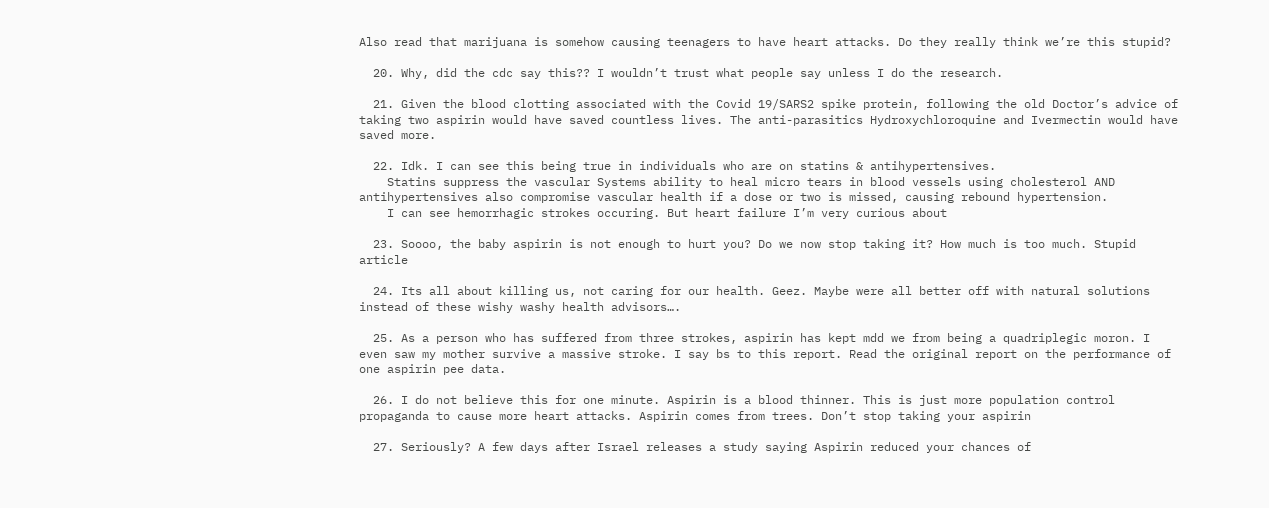Also read that marijuana is somehow causing teenagers to have heart attacks. Do they really think we’re this stupid?

  20. Why, did the cdc say this?? I wouldn’t trust what people say unless I do the research.

  21. Given the blood clotting associated with the Covid 19/SARS2 spike protein, following the old Doctor’s advice of taking two aspirin would have saved countless lives. The anti-parasitics Hydroxychloroquine and Ivermectin would have saved more.

  22. Idk. I can see this being true in individuals who are on statins & antihypertensives.
    Statins suppress the vascular Systems ability to heal micro tears in blood vessels using cholesterol AND antihypertensives also compromise vascular health if a dose or two is missed, causing rebound hypertension.
    I can see hemorrhagic strokes occuring. But heart failure I’m very curious about

  23. Soooo, the baby aspirin is not enough to hurt you? Do we now stop taking it? How much is too much. Stupid article

  24. Its all about killing us, not caring for our health. Geez. Maybe were all better off with natural solutions instead of these wishy washy health advisors….

  25. As a person who has suffered from three strokes, aspirin has kept mdd we from being a quadriplegic moron. I even saw my mother survive a massive stroke. I say bs to this report. Read the original report on the performance of one aspirin pee data.

  26. I do not believe this for one minute. Aspirin is a blood thinner. This is just more population control propaganda to cause more heart attacks. Aspirin comes from trees. Don’t stop taking your aspirin

  27. Seriously? A few days after Israel releases a study saying Aspirin reduced your chances of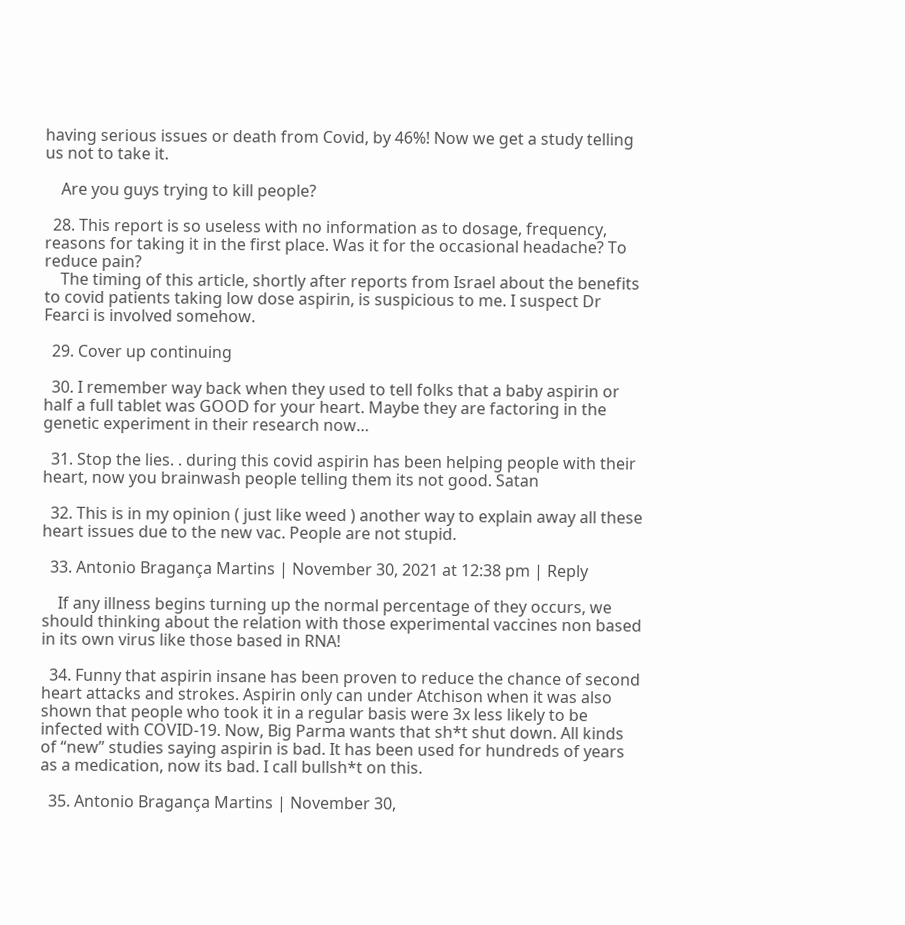having serious issues or death from Covid, by 46%! Now we get a study telling us not to take it.

    Are you guys trying to kill people?

  28. This report is so useless with no information as to dosage, frequency, reasons for taking it in the first place. Was it for the occasional headache? To reduce pain?
    The timing of this article, shortly after reports from Israel about the benefits to covid patients taking low dose aspirin, is suspicious to me. I suspect Dr Fearci is involved somehow.

  29. Cover up continuing

  30. I remember way back when they used to tell folks that a baby aspirin or half a full tablet was GOOD for your heart. Maybe they are factoring in the genetic experiment in their research now…

  31. Stop the lies. . during this covid aspirin has been helping people with their heart, now you brainwash people telling them its not good. Satan

  32. This is in my opinion ( just like weed ) another way to explain away all these heart issues due to the new vac. People are not stupid.

  33. Antonio Bragança Martins | November 30, 2021 at 12:38 pm | Reply

    If any illness begins turning up the normal percentage of they occurs, we should thinking about the relation with those experimental vaccines non based in its own virus like those based in RNA!

  34. Funny that aspirin insane has been proven to reduce the chance of second heart attacks and strokes. Aspirin only can under Atchison when it was also shown that people who took it in a regular basis were 3x less likely to be infected with COVID-19. Now, Big Parma wants that sh*t shut down. All kinds of “new” studies saying aspirin is bad. It has been used for hundreds of years as a medication, now its bad. I call bullsh*t on this.

  35. Antonio Bragança Martins | November 30,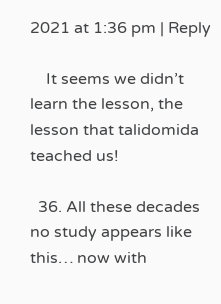2021 at 1:36 pm | Reply

    It seems we didn’t learn the lesson, the lesson that talidomida teached us!

  36. All these decades no study appears like this… now with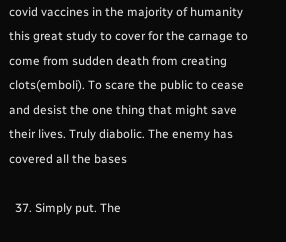covid vaccines in the majority of humanity this great study to cover for the carnage to come from sudden death from creating clots(emboli). To scare the public to cease and desist the one thing that might save their lives. Truly diabolic. The enemy has covered all the bases

  37. Simply put. The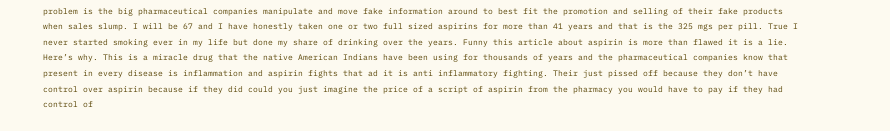problem is the big pharmaceutical companies manipulate and move fake information around to best fit the promotion and selling of their fake products when sales slump. I will be 67 and I have honestly taken one or two full sized aspirins for more than 41 years and that is the 325 mgs per pill. True I never started smoking ever in my life but done my share of drinking over the years. Funny this article about aspirin is more than flawed it is a lie. Here’s why. This is a miracle drug that the native American Indians have been using for thousands of years and the pharmaceutical companies know that present in every disease is inflammation and aspirin fights that ad it is anti inflammatory fighting. Their just pissed off because they don’t have control over aspirin because if they did could you just imagine the price of a script of aspirin from the pharmacy you would have to pay if they had control of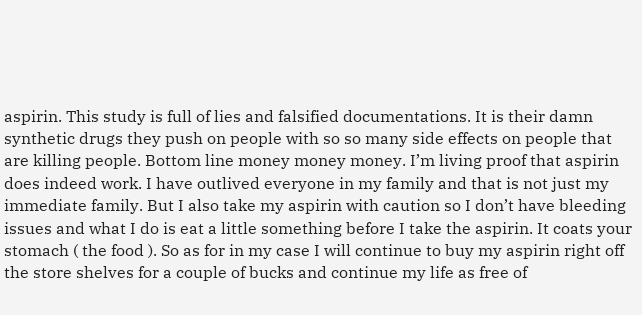aspirin. This study is full of lies and falsified documentations. It is their damn synthetic drugs they push on people with so so many side effects on people that are killing people. Bottom line money money money. I’m living proof that aspirin does indeed work. I have outlived everyone in my family and that is not just my immediate family. But I also take my aspirin with caution so I don’t have bleeding issues and what I do is eat a little something before I take the aspirin. It coats your stomach ( the food ). So as for in my case I will continue to buy my aspirin right off the store shelves for a couple of bucks and continue my life as free of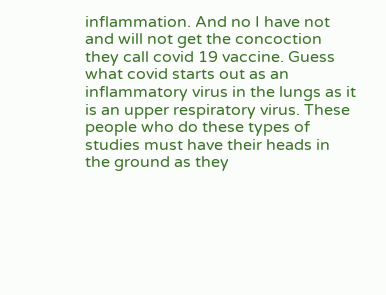inflammation. And no I have not and will not get the concoction they call covid 19 vaccine. Guess what covid starts out as an inflammatory virus in the lungs as it is an upper respiratory virus. These people who do these types of studies must have their heads in the ground as they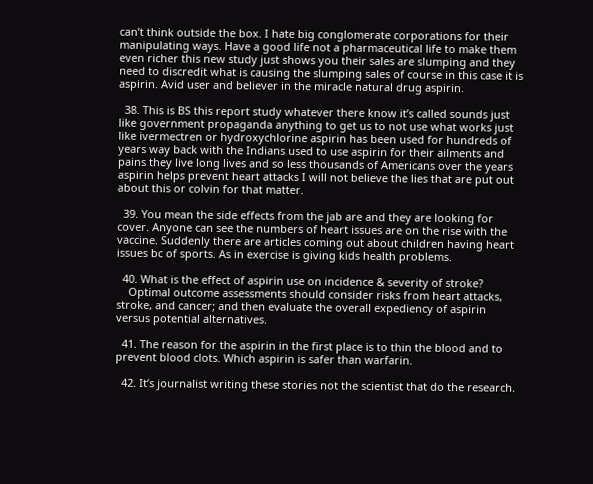can’t think outside the box. I hate big conglomerate corporations for their manipulating ways. Have a good life not a pharmaceutical life to make them even richer this new study just shows you their sales are slumping and they need to discredit what is causing the slumping sales of course in this case it is aspirin. Avid user and believer in the miracle natural drug aspirin.

  38. This is BS this report study whatever there know it’s called sounds just like government propaganda anything to get us to not use what works just like ivermectren or hydroxychlorine aspirin has been used for hundreds of years way back with the Indians used to use aspirin for their ailments and pains they live long lives and so less thousands of Americans over the years aspirin helps prevent heart attacks I will not believe the lies that are put out about this or colvin for that matter.

  39. You mean the side effects from the jab are and they are looking for cover. Anyone can see the numbers of heart issues are on the rise with the vaccine. Suddenly there are articles coming out about children having heart issues bc of sports. As in exercise is giving kids health problems.

  40. What is the effect of aspirin use on incidence & severity of stroke?
    Optimal outcome assessments should consider risks from heart attacks, stroke, and cancer; and then evaluate the overall expediency of aspirin versus potential alternatives.

  41. The reason for the aspirin in the first place is to thin the blood and to prevent blood clots. Which aspirin is safer than warfarin.

  42. It’s journalist writing these stories not the scientist that do the research.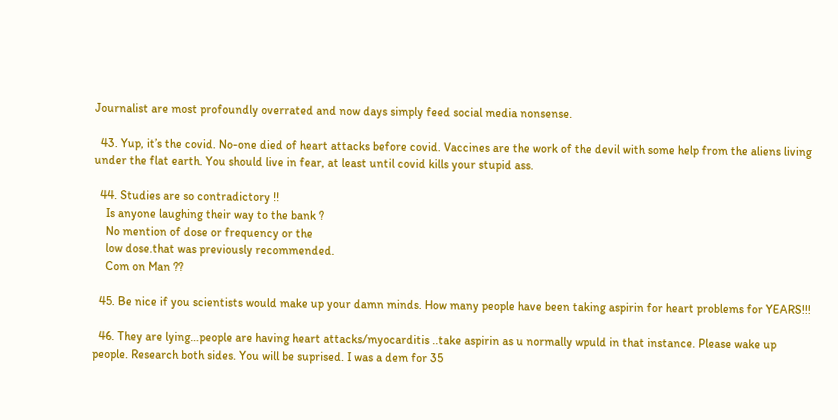Journalist are most profoundly overrated and now days simply feed social media nonsense.

  43. Yup, it’s the covid. No-one died of heart attacks before covid. Vaccines are the work of the devil with some help from the aliens living under the flat earth. You should live in fear, at least until covid kills your stupid ass.

  44. Studies are so contradictory !!
    Is anyone laughing their way to the bank ?
    No mention of dose or frequency or the
    low dose.that was previously recommended.
    Com on Man ??

  45. Be nice if you scientists would make up your damn minds. How many people have been taking aspirin for heart problems for YEARS!!!

  46. They are lying…people are having heart attacks/myocarditis ..take aspirin as u normally wpuld in that instance. Please wake up people. Research both sides. You will be suprised. I was a dem for 35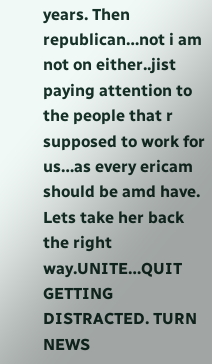years. Then republican…not i am not on either..jist paying attention to the people that r supposed to work for us…as every ericam should be amd have. Lets take her back the right way.UNITE…QUIT GETTING DISTRACTED. TURN NEWS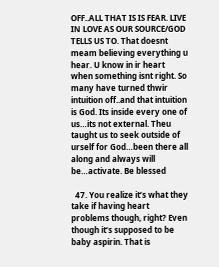OFF..ALL THAT IS IS FEAR. LIVE IN LOVE AS OUR SOURCE/GOD TELLS US TO. That doesnt meam believing everything u hear. U know in ir heart when something isnt right. So many have turned thwir intuition off..and that intuition is God. Its inside every one of us…its not external. Theu taught us to seek outside of urself for God…been there all along and always will be…activate. Be blessed

  47. You realize it’s what they take if having heart problems though, right? Even though it’s supposed to be baby aspirin. That is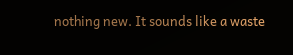nothing new. It sounds like a waste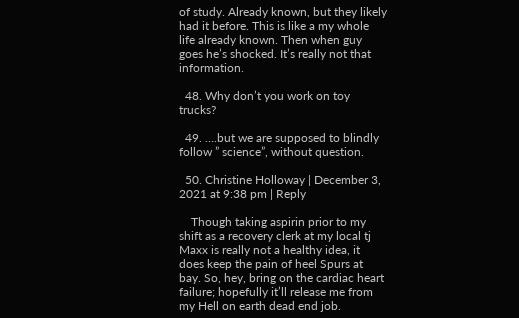of study. Already known, but they likely had it before. This is like a my whole life already known. Then when guy goes he’s shocked. It’s really not that information.

  48. Why don’t you work on toy trucks?

  49. ….but we are supposed to blindly follow ” science”, without question.

  50. Christine Holloway | December 3, 2021 at 9:38 pm | Reply

    Though taking aspirin prior to my shift as a recovery clerk at my local tj Maxx is really not a healthy idea, it does keep the pain of heel Spurs at bay. So, hey, bring on the cardiac heart failure; hopefully it’ll release me from my Hell on earth dead end job.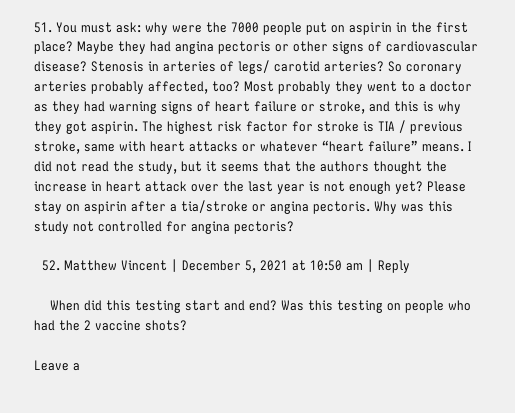51. You must ask: why were the 7000 people put on aspirin in the first place? Maybe they had angina pectoris or other signs of cardiovascular disease? Stenosis in arteries of legs/ carotid arteries? So coronary arteries probably affected, too? Most probably they went to a doctor as they had warning signs of heart failure or stroke, and this is why they got aspirin. The highest risk factor for stroke is TIA / previous stroke, same with heart attacks or whatever “heart failure” means. I did not read the study, but it seems that the authors thought the increase in heart attack over the last year is not enough yet? Please stay on aspirin after a tia/stroke or angina pectoris. Why was this study not controlled for angina pectoris?

  52. Matthew Vincent | December 5, 2021 at 10:50 am | Reply

    When did this testing start and end? Was this testing on people who had the 2 vaccine shots?

Leave a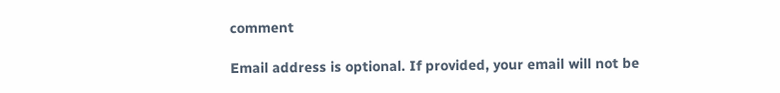comment

Email address is optional. If provided, your email will not be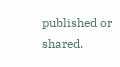published or shared.